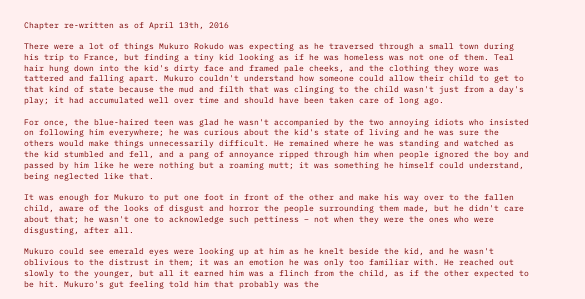Chapter re-written as of April 13th, 2016

There were a lot of things Mukuro Rokudo was expecting as he traversed through a small town during his trip to France, but finding a tiny kid looking as if he was homeless was not one of them. Teal hair hung down into the kid's dirty face and framed pale cheeks, and the clothing they wore was tattered and falling apart. Mukuro couldn't understand how someone could allow their child to get to that kind of state because the mud and filth that was clinging to the child wasn't just from a day's play; it had accumulated well over time and should have been taken care of long ago.

For once, the blue-haired teen was glad he wasn't accompanied by the two annoying idiots who insisted on following him everywhere; he was curious about the kid's state of living and he was sure the others would make things unnecessarily difficult. He remained where he was standing and watched as the kid stumbled and fell, and a pang of annoyance ripped through him when people ignored the boy and passed by him like he were nothing but a roaming mutt; it was something he himself could understand, being neglected like that.

It was enough for Mukuro to put one foot in front of the other and make his way over to the fallen child, aware of the looks of disgust and horror the people surrounding them made, but he didn't care about that; he wasn't one to acknowledge such pettiness – not when they were the ones who were disgusting, after all.

Mukuro could see emerald eyes were looking up at him as he knelt beside the kid, and he wasn't oblivious to the distrust in them; it was an emotion he was only too familiar with. He reached out slowly to the younger, but all it earned him was a flinch from the child, as if the other expected to be hit. Mukuro's gut feeling told him that probably was the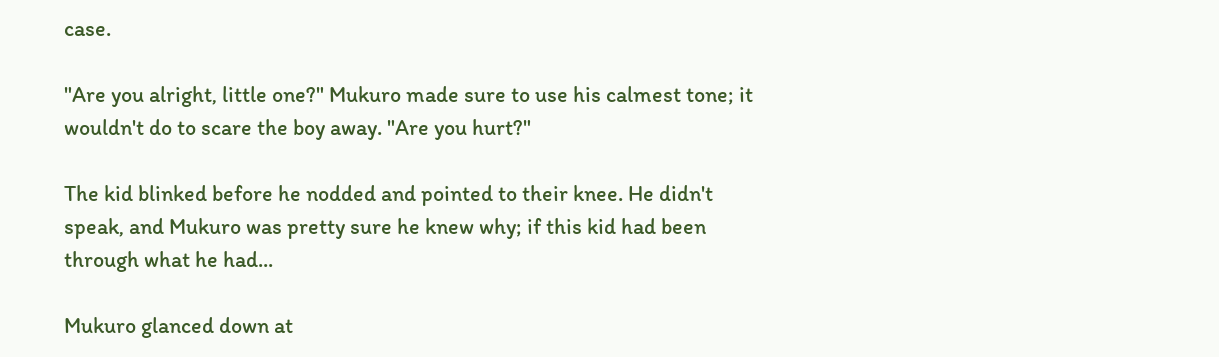case.

"Are you alright, little one?" Mukuro made sure to use his calmest tone; it wouldn't do to scare the boy away. "Are you hurt?"

The kid blinked before he nodded and pointed to their knee. He didn't speak, and Mukuro was pretty sure he knew why; if this kid had been through what he had...

Mukuro glanced down at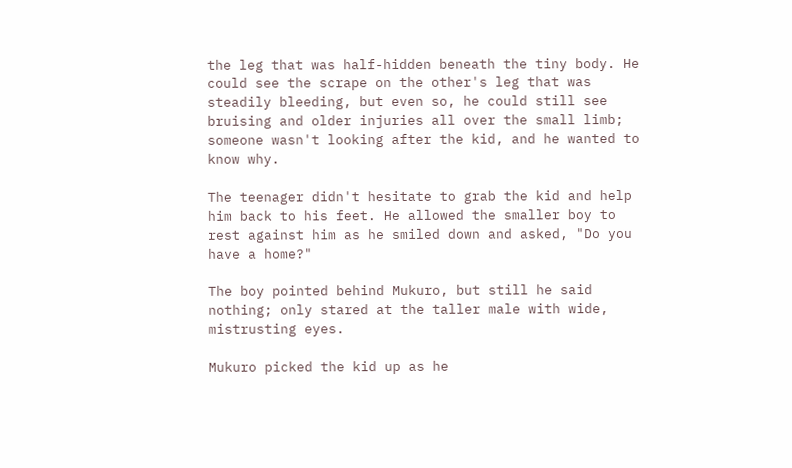the leg that was half-hidden beneath the tiny body. He could see the scrape on the other's leg that was steadily bleeding, but even so, he could still see bruising and older injuries all over the small limb; someone wasn't looking after the kid, and he wanted to know why.

The teenager didn't hesitate to grab the kid and help him back to his feet. He allowed the smaller boy to rest against him as he smiled down and asked, "Do you have a home?"

The boy pointed behind Mukuro, but still he said nothing; only stared at the taller male with wide, mistrusting eyes.

Mukuro picked the kid up as he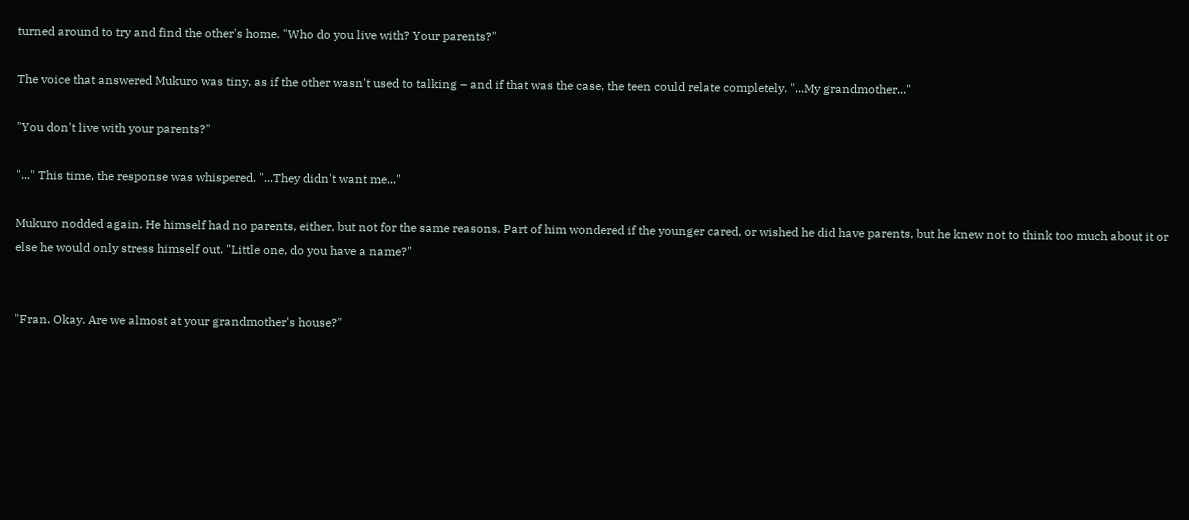turned around to try and find the other's home. "Who do you live with? Your parents?"

The voice that answered Mukuro was tiny, as if the other wasn't used to talking – and if that was the case, the teen could relate completely. "...My grandmother..."

"You don't live with your parents?"

"..." This time, the response was whispered. "...They didn't want me..."

Mukuro nodded again. He himself had no parents, either, but not for the same reasons. Part of him wondered if the younger cared, or wished he did have parents, but he knew not to think too much about it or else he would only stress himself out. "Little one, do you have a name?"


"Fran. Okay. Are we almost at your grandmother's house?"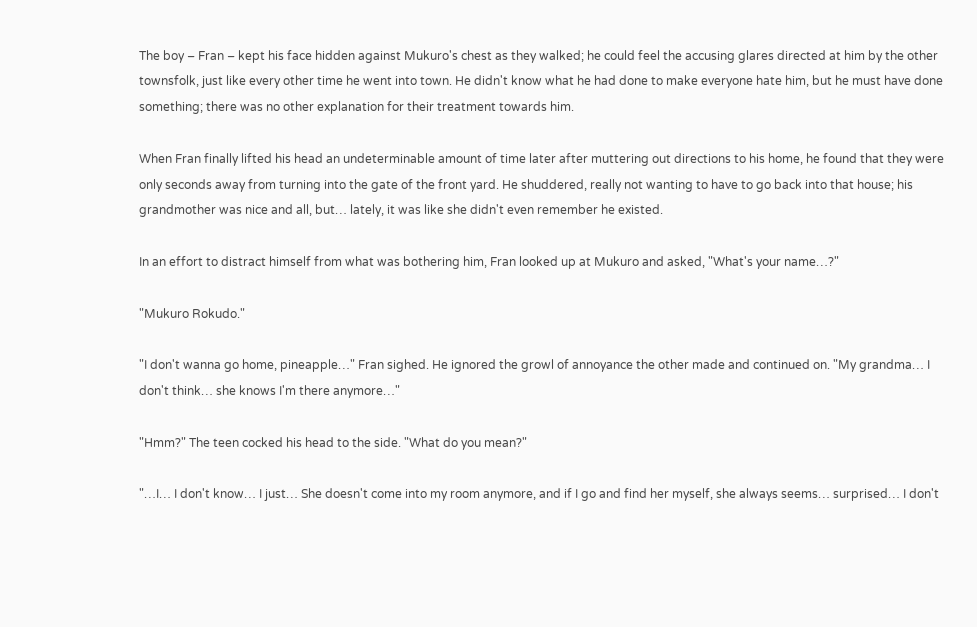The boy – Fran – kept his face hidden against Mukuro's chest as they walked; he could feel the accusing glares directed at him by the other townsfolk, just like every other time he went into town. He didn't know what he had done to make everyone hate him, but he must have done something; there was no other explanation for their treatment towards him.

When Fran finally lifted his head an undeterminable amount of time later after muttering out directions to his home, he found that they were only seconds away from turning into the gate of the front yard. He shuddered, really not wanting to have to go back into that house; his grandmother was nice and all, but… lately, it was like she didn't even remember he existed.

In an effort to distract himself from what was bothering him, Fran looked up at Mukuro and asked, "What's your name…?"

"Mukuro Rokudo."

"I don't wanna go home, pineapple…" Fran sighed. He ignored the growl of annoyance the other made and continued on. "My grandma… I don't think… she knows I'm there anymore…"

"Hmm?" The teen cocked his head to the side. "What do you mean?"

"…I… I don't know… I just… She doesn't come into my room anymore, and if I go and find her myself, she always seems… surprised… I don't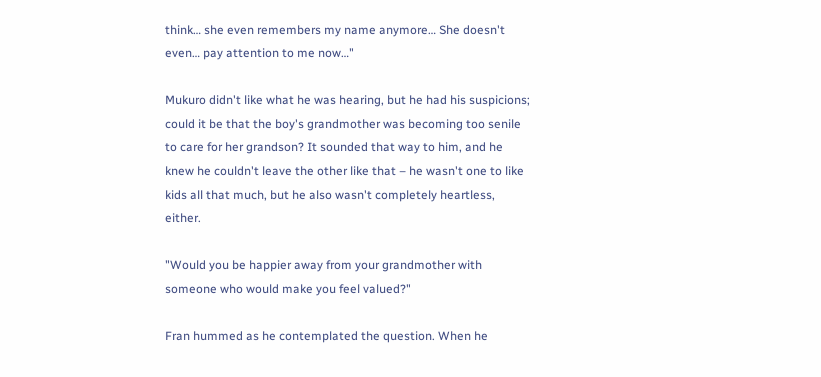think… she even remembers my name anymore… She doesn't even… pay attention to me now…"

Mukuro didn't like what he was hearing, but he had his suspicions; could it be that the boy's grandmother was becoming too senile to care for her grandson? It sounded that way to him, and he knew he couldn't leave the other like that – he wasn't one to like kids all that much, but he also wasn't completely heartless, either.

"Would you be happier away from your grandmother with someone who would make you feel valued?"

Fran hummed as he contemplated the question. When he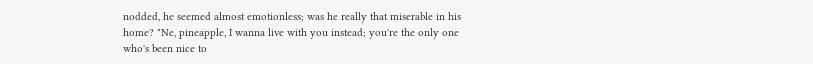nodded, he seemed almost emotionless; was he really that miserable in his home? "Ne, pineapple, I wanna live with you instead; you're the only one who's been nice to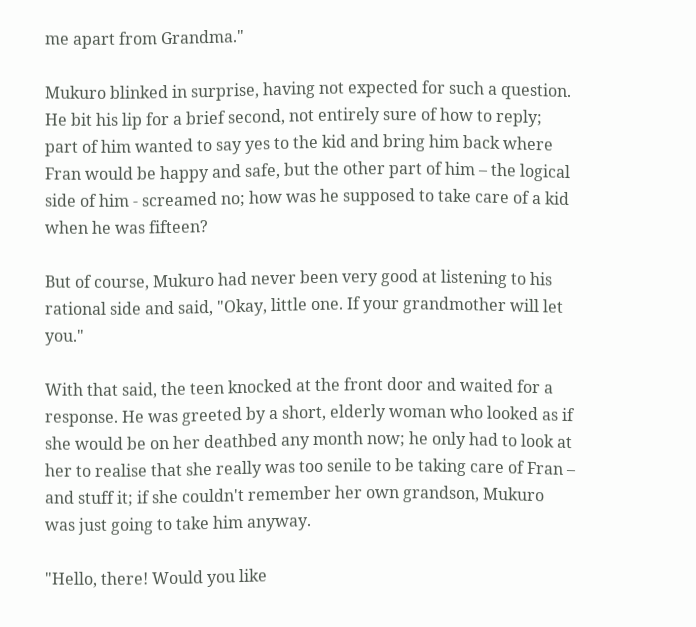me apart from Grandma."

Mukuro blinked in surprise, having not expected for such a question. He bit his lip for a brief second, not entirely sure of how to reply; part of him wanted to say yes to the kid and bring him back where Fran would be happy and safe, but the other part of him – the logical side of him - screamed no; how was he supposed to take care of a kid when he was fifteen?

But of course, Mukuro had never been very good at listening to his rational side and said, "Okay, little one. If your grandmother will let you."

With that said, the teen knocked at the front door and waited for a response. He was greeted by a short, elderly woman who looked as if she would be on her deathbed any month now; he only had to look at her to realise that she really was too senile to be taking care of Fran – and stuff it; if she couldn't remember her own grandson, Mukuro was just going to take him anyway.

"Hello, there! Would you like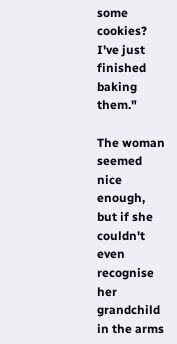some cookies? I've just finished baking them."

The woman seemed nice enough, but if she couldn't even recognise her grandchild in the arms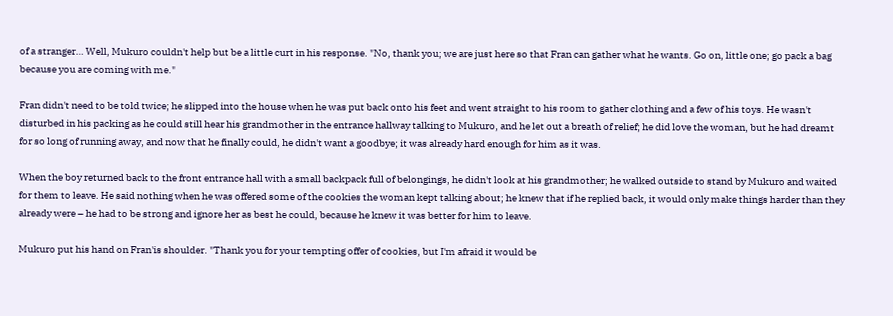of a stranger… Well, Mukuro couldn't help but be a little curt in his response. "No, thank you; we are just here so that Fran can gather what he wants. Go on, little one; go pack a bag because you are coming with me."

Fran didn't need to be told twice; he slipped into the house when he was put back onto his feet and went straight to his room to gather clothing and a few of his toys. He wasn't disturbed in his packing as he could still hear his grandmother in the entrance hallway talking to Mukuro, and he let out a breath of relief; he did love the woman, but he had dreamt for so long of running away, and now that he finally could, he didn't want a goodbye; it was already hard enough for him as it was.

When the boy returned back to the front entrance hall with a small backpack full of belongings, he didn't look at his grandmother; he walked outside to stand by Mukuro and waited for them to leave. He said nothing when he was offered some of the cookies the woman kept talking about; he knew that if he replied back, it would only make things harder than they already were – he had to be strong and ignore her as best he could, because he knew it was better for him to leave.

Mukuro put his hand on Fran'is shoulder. "Thank you for your tempting offer of cookies, but I'm afraid it would be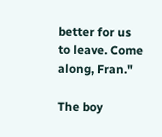better for us to leave. Come along, Fran."

The boy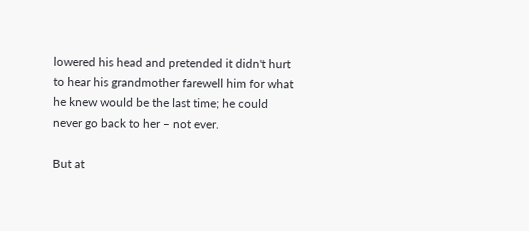lowered his head and pretended it didn't hurt to hear his grandmother farewell him for what he knew would be the last time; he could never go back to her – not ever.

But at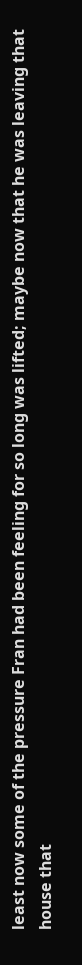least now some of the pressure Fran had been feeling for so long was lifted; maybe now that he was leaving that house that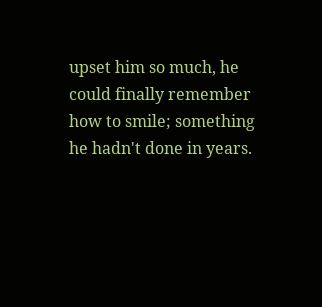upset him so much, he could finally remember how to smile; something he hadn't done in years.